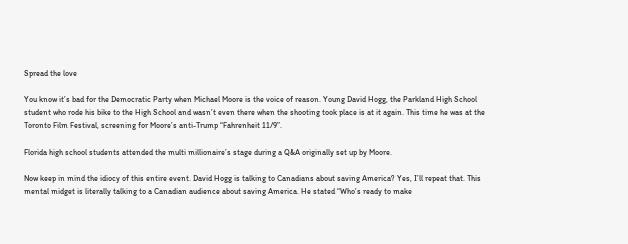Spread the love

You know it’s bad for the Democratic Party when Michael Moore is the voice of reason. Young David Hogg, the Parkland High School student who rode his bike to the High School and wasn’t even there when the shooting took place is at it again. This time he was at the Toronto Film Festival, screening for Moore’s anti-Trump “Fahrenheit 11/9”.

Florida high school students attended the multi millionaire’s stage during a Q&A originally set up by Moore.

Now keep in mind the idiocy of this entire event. David Hogg is talking to Canadians about saving America? Yes, I’ll repeat that. This mental midget is literally talking to a Canadian audience about saving America. He stated “Who’s ready to make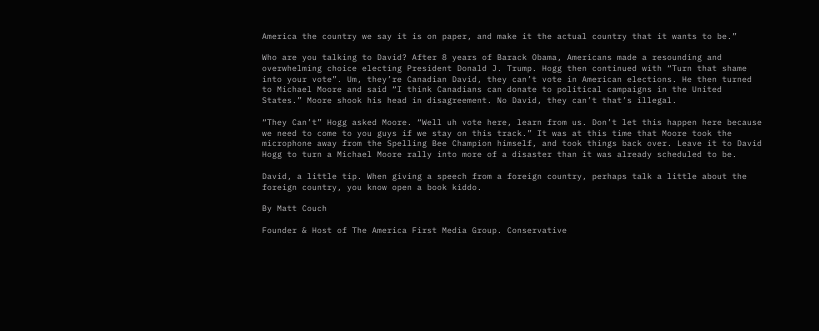America the country we say it is on paper, and make it the actual country that it wants to be.”

Who are you talking to David? After 8 years of Barack Obama, Americans made a resounding and overwhelming choice electing President Donald J. Trump. Hogg then continued with “Turn that shame into your vote”. Um, they’re Canadian David, they can’t vote in American elections. He then turned to Michael Moore and said “I think Canadians can donate to political campaigns in the United States.” Moore shook his head in disagreement. No David, they can’t that’s illegal.

“They Can’t” Hogg asked Moore. “Well uh vote here, learn from us. Don’t let this happen here because we need to come to you guys if we stay on this track.” It was at this time that Moore took the microphone away from the Spelling Bee Champion himself, and took things back over. Leave it to David Hogg to turn a Michael Moore rally into more of a disaster than it was already scheduled to be.

David, a little tip. When giving a speech from a foreign country, perhaps talk a little about the foreign country, you know open a book kiddo.

By Matt Couch

Founder & Host of The America First Media Group. Conservative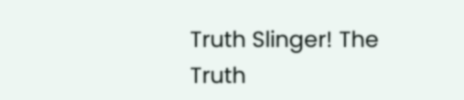Truth Slinger! The Truth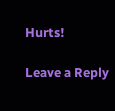Hurts!

Leave a Reply